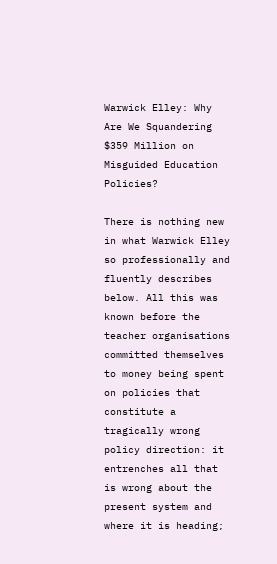Warwick Elley: Why Are We Squandering $359 Million on Misguided Education Policies?

There is nothing new in what Warwick Elley so professionally and fluently describes below. All this was known before the teacher organisations committed themselves to money being spent on policies that constitute a tragically wrong policy direction: it entrenches all that is wrong about the present system and where it is heading;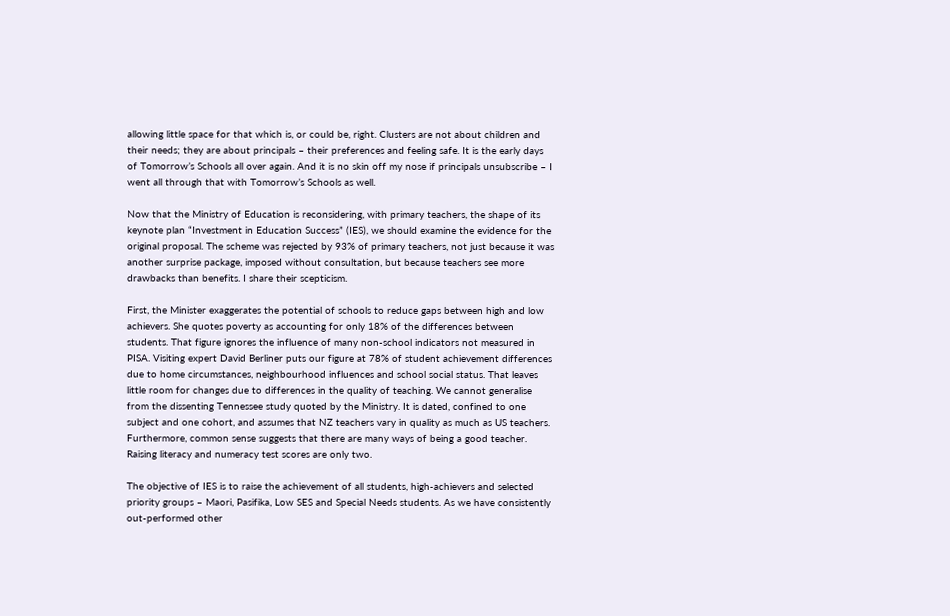allowing little space for that which is, or could be, right. Clusters are not about children and their needs; they are about principals – their preferences and feeling safe. It is the early days of Tomorrow’s Schools all over again. And it is no skin off my nose if principals unsubscribe – I went all through that with Tomorrow’s Schools as well.

Now that the Ministry of Education is reconsidering, with primary teachers, the shape of its keynote plan “Investment in Education Success” (IES), we should examine the evidence for the original proposal. The scheme was rejected by 93% of primary teachers, not just because it was another surprise package, imposed without consultation, but because teachers see more drawbacks than benefits. I share their scepticism.

First, the Minister exaggerates the potential of schools to reduce gaps between high and low achievers. She quotes poverty as accounting for only 18% of the differences between students. That figure ignores the influence of many non-school indicators not measured in PISA. Visiting expert David Berliner puts our figure at 78% of student achievement differences due to home circumstances, neighbourhood influences and school social status. That leaves little room for changes due to differences in the quality of teaching. We cannot generalise from the dissenting Tennessee study quoted by the Ministry. It is dated, confined to one subject and one cohort, and assumes that NZ teachers vary in quality as much as US teachers. Furthermore, common sense suggests that there are many ways of being a good teacher. Raising literacy and numeracy test scores are only two.

The objective of IES is to raise the achievement of all students, high-achievers and selected priority groups – Maori, Pasifika, Low SES and Special Needs students. As we have consistently out-performed other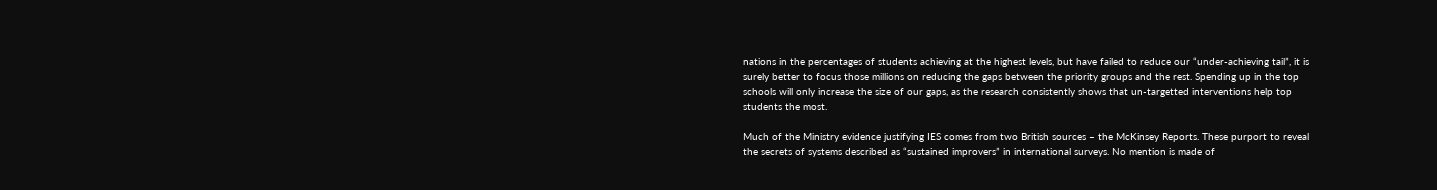nations in the percentages of students achieving at the highest levels, but have failed to reduce our “under-achieving tail”, it is surely better to focus those millions on reducing the gaps between the priority groups and the rest. Spending up in the top schools will only increase the size of our gaps, as the research consistently shows that un-targetted interventions help top students the most.

Much of the Ministry evidence justifying IES comes from two British sources – the McKinsey Reports. These purport to reveal the secrets of systems described as “sustained improvers” in international surveys. No mention is made of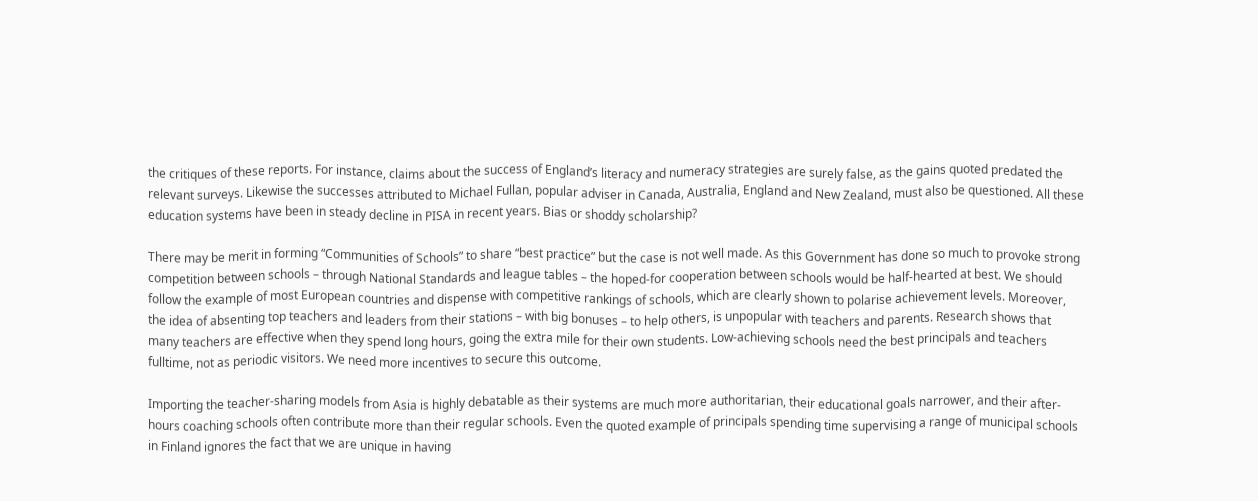the critiques of these reports. For instance, claims about the success of England’s literacy and numeracy strategies are surely false, as the gains quoted predated the relevant surveys. Likewise the successes attributed to Michael Fullan, popular adviser in Canada, Australia, England and New Zealand, must also be questioned. All these education systems have been in steady decline in PISA in recent years. Bias or shoddy scholarship?

There may be merit in forming “Communities of Schools” to share “best practice” but the case is not well made. As this Government has done so much to provoke strong competition between schools – through National Standards and league tables – the hoped-for cooperation between schools would be half-hearted at best. We should follow the example of most European countries and dispense with competitive rankings of schools, which are clearly shown to polarise achievement levels. Moreover, the idea of absenting top teachers and leaders from their stations – with big bonuses – to help others, is unpopular with teachers and parents. Research shows that many teachers are effective when they spend long hours, going the extra mile for their own students. Low-achieving schools need the best principals and teachers fulltime, not as periodic visitors. We need more incentives to secure this outcome.

Importing the teacher-sharing models from Asia is highly debatable as their systems are much more authoritarian, their educational goals narrower, and their after-hours coaching schools often contribute more than their regular schools. Even the quoted example of principals spending time supervising a range of municipal schools in Finland ignores the fact that we are unique in having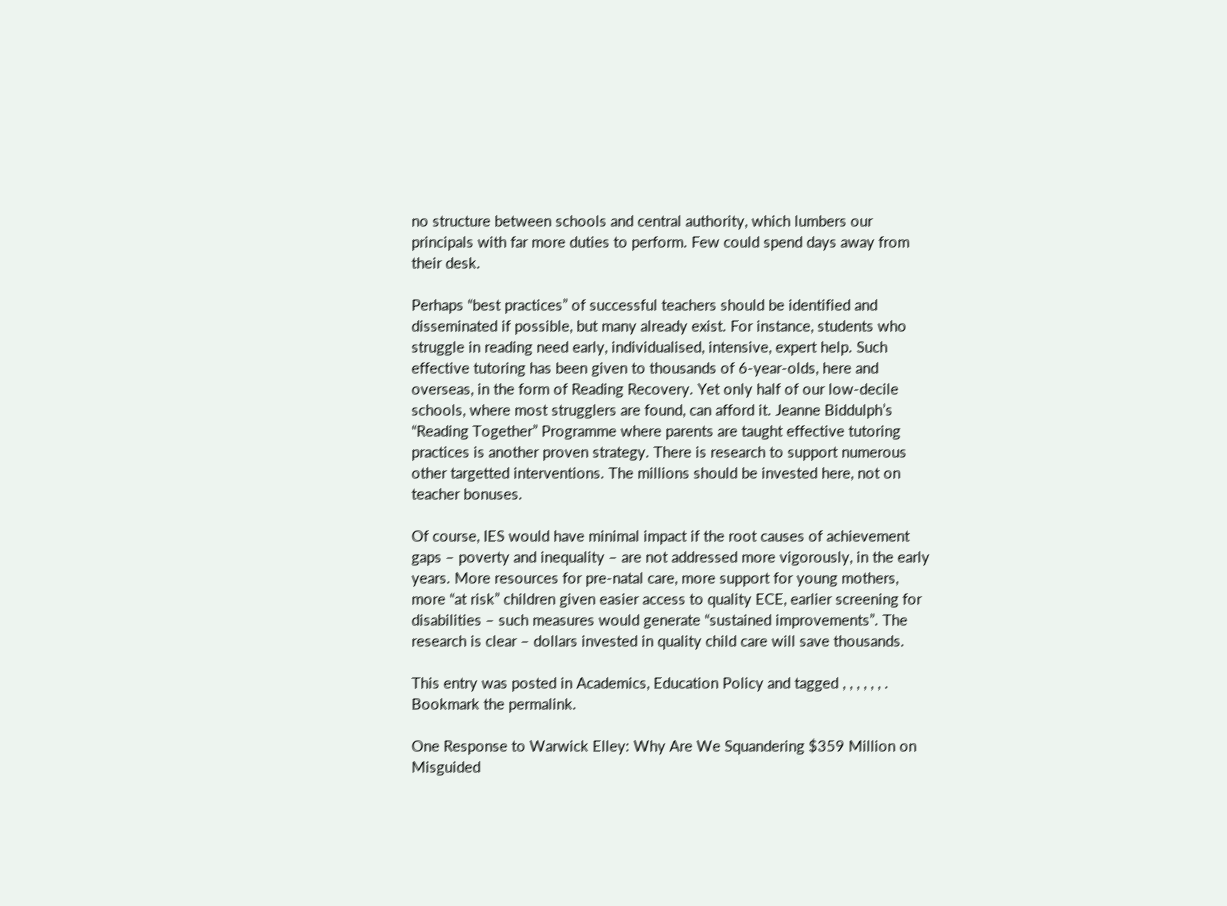no structure between schools and central authority, which lumbers our principals with far more duties to perform. Few could spend days away from their desk.

Perhaps “best practices” of successful teachers should be identified and disseminated if possible, but many already exist. For instance, students who struggle in reading need early, individualised, intensive, expert help. Such effective tutoring has been given to thousands of 6-year-olds, here and overseas, in the form of Reading Recovery. Yet only half of our low-decile schools, where most strugglers are found, can afford it. Jeanne Biddulph’s “Reading Together” Programme where parents are taught effective tutoring practices is another proven strategy. There is research to support numerous other targetted interventions. The millions should be invested here, not on teacher bonuses.

Of course, IES would have minimal impact if the root causes of achievement gaps – poverty and inequality – are not addressed more vigorously, in the early years. More resources for pre-natal care, more support for young mothers, more “at risk” children given easier access to quality ECE, earlier screening for disabilities – such measures would generate “sustained improvements”. The research is clear – dollars invested in quality child care will save thousands.

This entry was posted in Academics, Education Policy and tagged , , , , , , . Bookmark the permalink.

One Response to Warwick Elley: Why Are We Squandering $359 Million on Misguided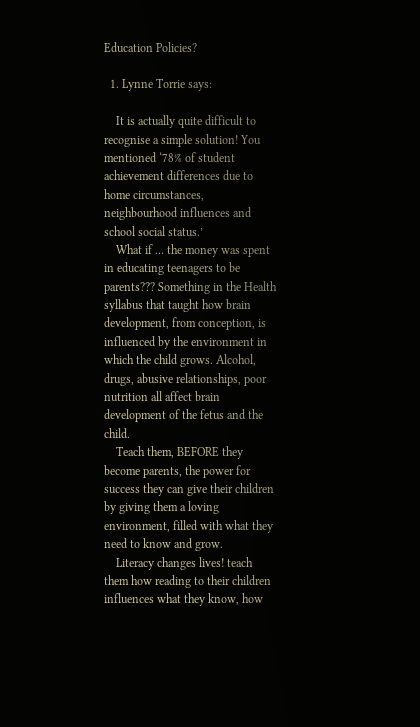Education Policies?

  1. Lynne Torrie says:

    It is actually quite difficult to recognise a simple solution! You mentioned ‘78% of student achievement differences due to home circumstances, neighbourhood influences and school social status.’
    What if … the money was spent in educating teenagers to be parents??? Something in the Health syllabus that taught how brain development, from conception, is influenced by the environment in which the child grows. Alcohol, drugs, abusive relationships, poor nutrition all affect brain development of the fetus and the child.
    Teach them, BEFORE they become parents, the power for success they can give their children by giving them a loving environment, filled with what they need to know and grow.
    Literacy changes lives! teach them how reading to their children influences what they know, how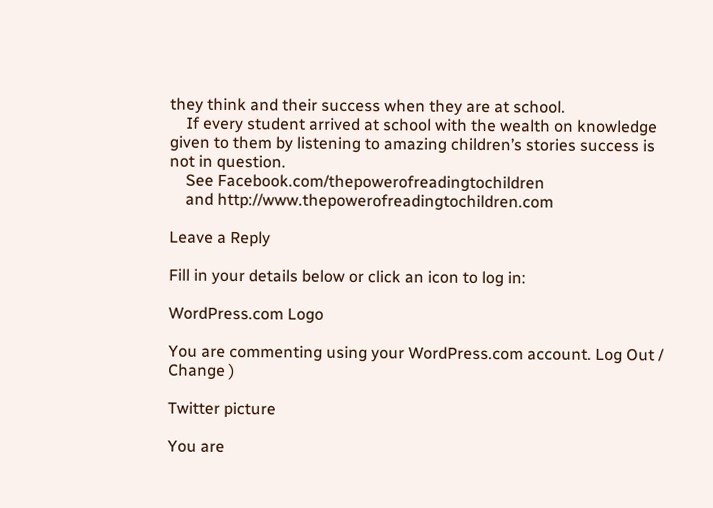they think and their success when they are at school.
    If every student arrived at school with the wealth on knowledge given to them by listening to amazing children’s stories success is not in question.
    See Facebook.com/thepowerofreadingtochildren
    and http://www.thepowerofreadingtochildren.com

Leave a Reply

Fill in your details below or click an icon to log in:

WordPress.com Logo

You are commenting using your WordPress.com account. Log Out / Change )

Twitter picture

You are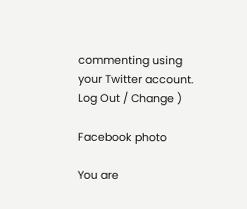commenting using your Twitter account. Log Out / Change )

Facebook photo

You are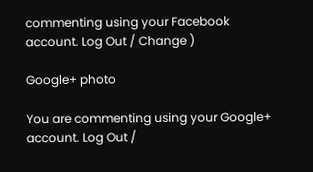commenting using your Facebook account. Log Out / Change )

Google+ photo

You are commenting using your Google+ account. Log Out /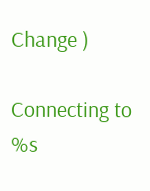Change )

Connecting to %s